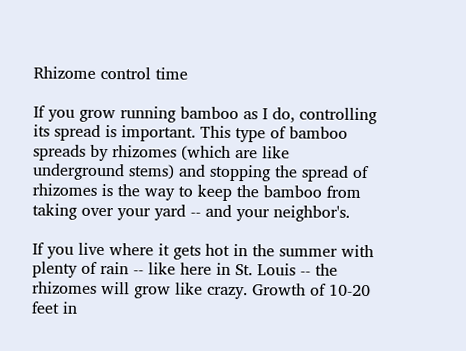Rhizome control time

If you grow running bamboo as I do, controlling its spread is important. This type of bamboo spreads by rhizomes (which are like underground stems) and stopping the spread of rhizomes is the way to keep the bamboo from taking over your yard -- and your neighbor's.

If you live where it gets hot in the summer with plenty of rain -- like here in St. Louis -- the rhizomes will grow like crazy. Growth of 10-20 feet in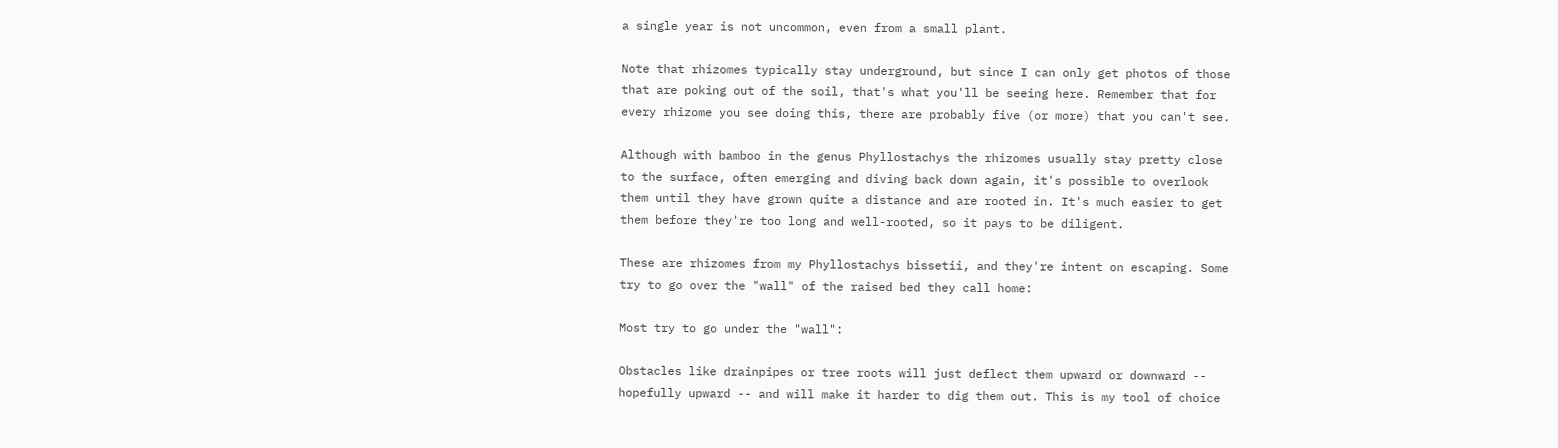a single year is not uncommon, even from a small plant.

Note that rhizomes typically stay underground, but since I can only get photos of those that are poking out of the soil, that's what you'll be seeing here. Remember that for every rhizome you see doing this, there are probably five (or more) that you can't see.

Although with bamboo in the genus Phyllostachys the rhizomes usually stay pretty close to the surface, often emerging and diving back down again, it's possible to overlook them until they have grown quite a distance and are rooted in. It's much easier to get them before they're too long and well-rooted, so it pays to be diligent.

These are rhizomes from my Phyllostachys bissetii, and they're intent on escaping. Some try to go over the "wall" of the raised bed they call home:

Most try to go under the "wall":

Obstacles like drainpipes or tree roots will just deflect them upward or downward -- hopefully upward -- and will make it harder to dig them out. This is my tool of choice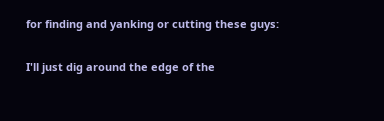for finding and yanking or cutting these guys:

I'll just dig around the edge of the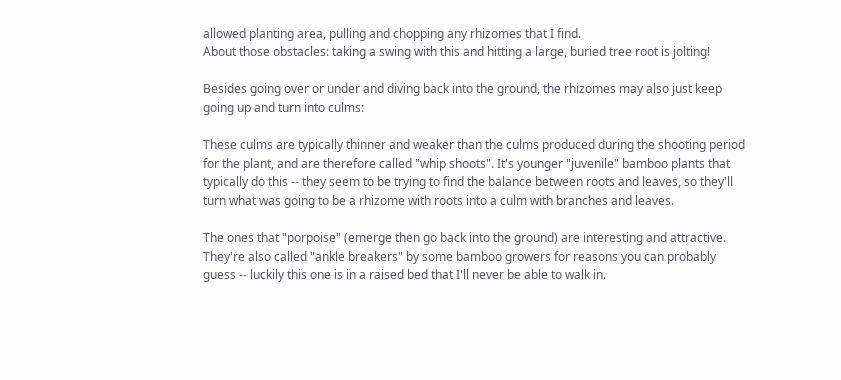allowed planting area, pulling and chopping any rhizomes that I find.
About those obstacles: taking a swing with this and hitting a large, buried tree root is jolting!

Besides going over or under and diving back into the ground, the rhizomes may also just keep going up and turn into culms:

These culms are typically thinner and weaker than the culms produced during the shooting period for the plant, and are therefore called "whip shoots". It's younger "juvenile" bamboo plants that typically do this -- they seem to be trying to find the balance between roots and leaves, so they'll turn what was going to be a rhizome with roots into a culm with branches and leaves.

The ones that "porpoise" (emerge then go back into the ground) are interesting and attractive. They're also called "ankle breakers" by some bamboo growers for reasons you can probably guess -- luckily this one is in a raised bed that I'll never be able to walk in.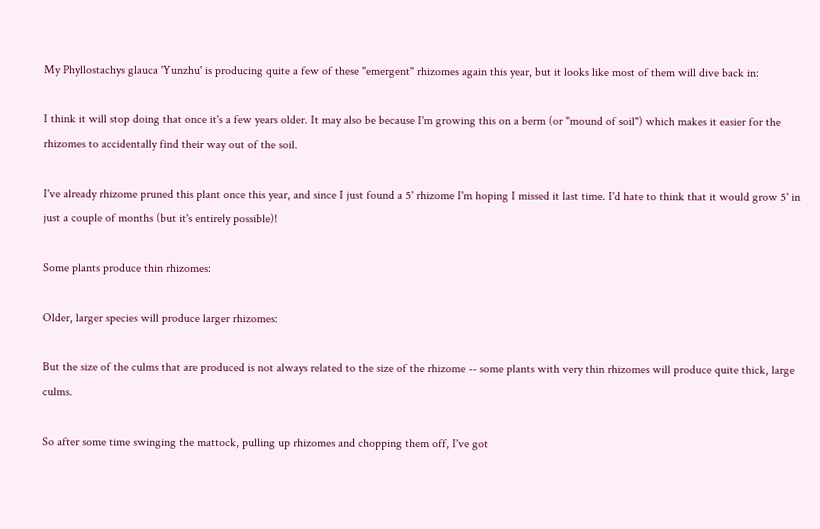My Phyllostachys glauca 'Yunzhu' is producing quite a few of these "emergent" rhizomes again this year, but it looks like most of them will dive back in:

I think it will stop doing that once it's a few years older. It may also be because I'm growing this on a berm (or "mound of soil") which makes it easier for the rhizomes to accidentally find their way out of the soil.

I've already rhizome pruned this plant once this year, and since I just found a 5' rhizome I'm hoping I missed it last time. I'd hate to think that it would grow 5' in just a couple of months (but it's entirely possible)!

Some plants produce thin rhizomes:

Older, larger species will produce larger rhizomes:

But the size of the culms that are produced is not always related to the size of the rhizome -- some plants with very thin rhizomes will produce quite thick, large culms.

So after some time swinging the mattock, pulling up rhizomes and chopping them off, I've got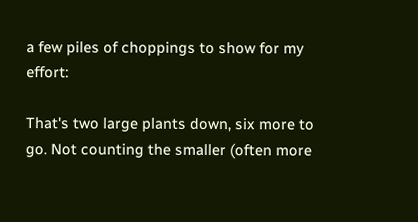a few piles of choppings to show for my effort:

That's two large plants down, six more to go. Not counting the smaller (often more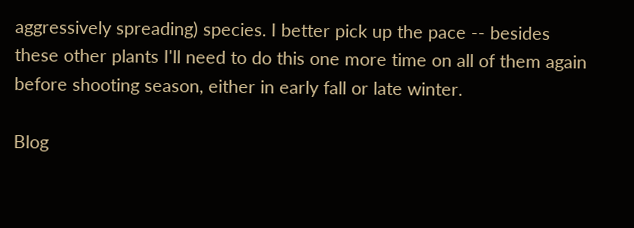aggressively spreading) species. I better pick up the pace -- besides these other plants I'll need to do this one more time on all of them again before shooting season, either in early fall or late winter.

Blog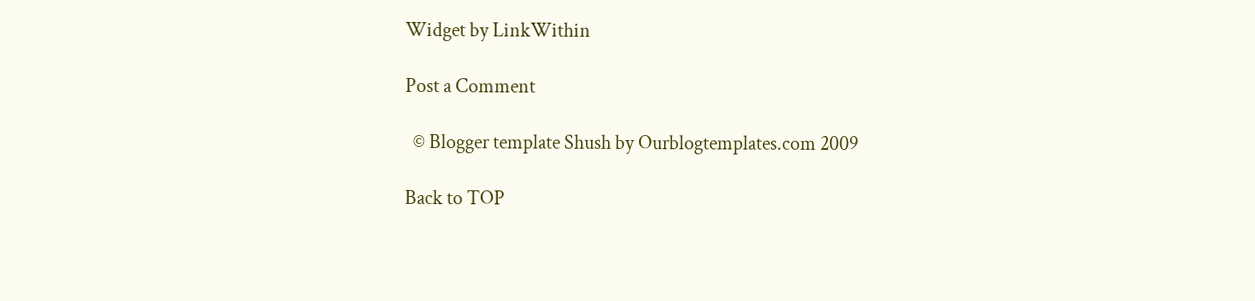Widget by LinkWithin

Post a Comment

  © Blogger template Shush by Ourblogtemplates.com 2009

Back to TOP